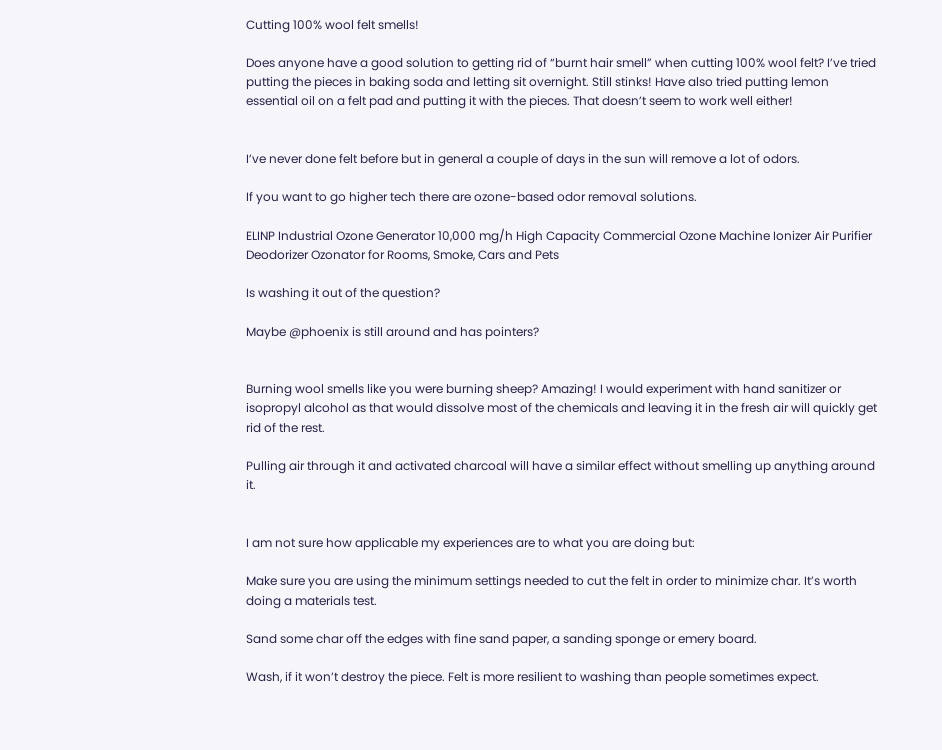Cutting 100% wool felt smells!

Does anyone have a good solution to getting rid of “burnt hair smell” when cutting 100% wool felt? I’ve tried putting the pieces in baking soda and letting sit overnight. Still stinks! Have also tried putting lemon essential oil on a felt pad and putting it with the pieces. That doesn’t seem to work well either!


I’ve never done felt before but in general a couple of days in the sun will remove a lot of odors.

If you want to go higher tech there are ozone-based odor removal solutions.

ELINP Industrial Ozone Generator 10,000 mg/h High Capacity Commercial Ozone Machine Ionizer Air Purifier Deodorizer Ozonator for Rooms, Smoke, Cars and Pets

Is washing it out of the question?

Maybe @phoenix is still around and has pointers?


Burning wool smells like you were burning sheep? Amazing! I would experiment with hand sanitizer or isopropyl alcohol as that would dissolve most of the chemicals and leaving it in the fresh air will quickly get rid of the rest.

Pulling air through it and activated charcoal will have a similar effect without smelling up anything around it.


I am not sure how applicable my experiences are to what you are doing but:

Make sure you are using the minimum settings needed to cut the felt in order to minimize char. It’s worth doing a materials test.

Sand some char off the edges with fine sand paper, a sanding sponge or emery board.

Wash, if it won’t destroy the piece. Felt is more resilient to washing than people sometimes expect.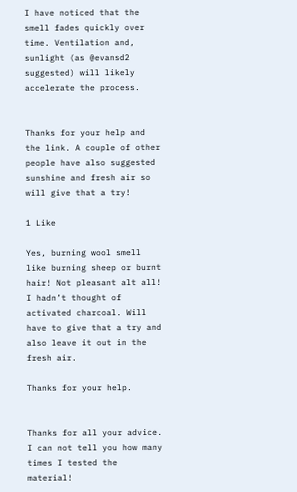I have noticed that the smell fades quickly over time. Ventilation and, sunlight (as @evansd2 suggested) will likely accelerate the process.


Thanks for your help and the link. A couple of other people have also suggested sunshine and fresh air so will give that a try!

1 Like

Yes, burning wool smell like burning sheep or burnt hair! Not pleasant alt all! I hadn’t thought of activated charcoal. Will have to give that a try and also leave it out in the fresh air.

Thanks for your help.


Thanks for all your advice. I can not tell you how many times I tested the material!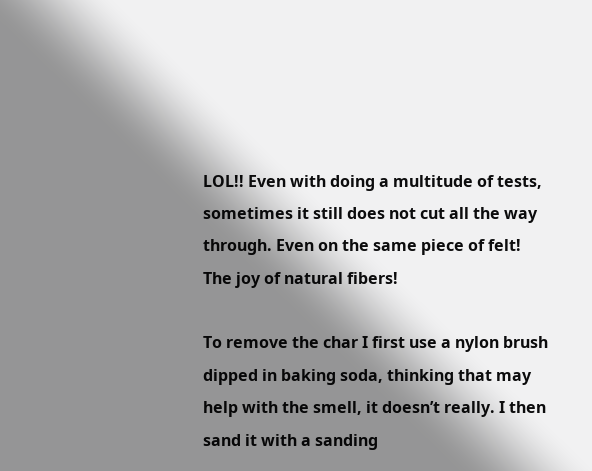LOL!! Even with doing a multitude of tests, sometimes it still does not cut all the way through. Even on the same piece of felt! The joy of natural fibers!

To remove the char I first use a nylon brush dipped in baking soda, thinking that may help with the smell, it doesn’t really. I then sand it with a sanding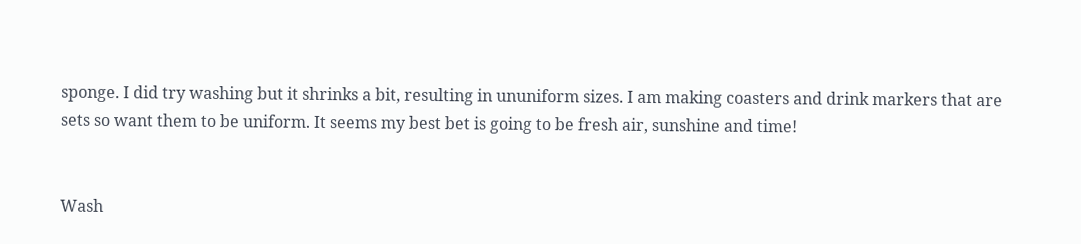sponge. I did try washing but it shrinks a bit, resulting in ununiform sizes. I am making coasters and drink markers that are sets so want them to be uniform. It seems my best bet is going to be fresh air, sunshine and time!


Wash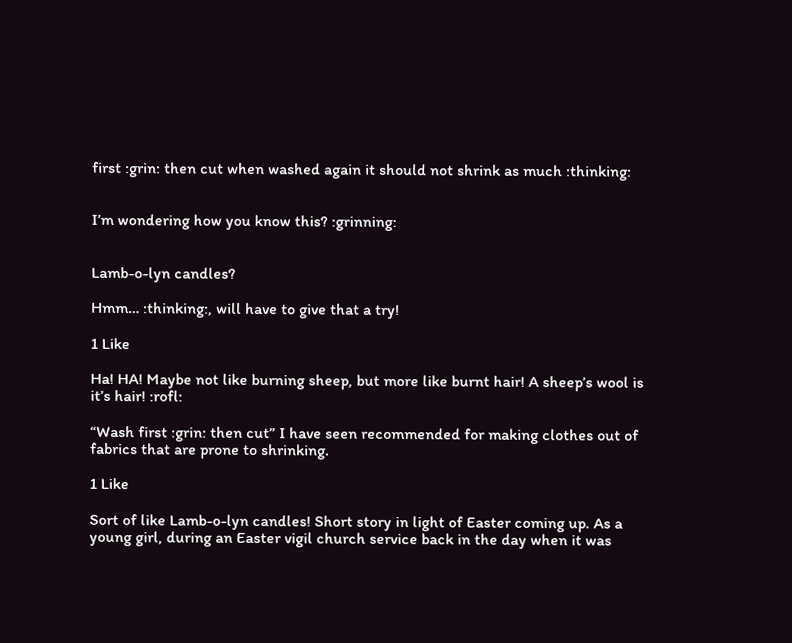first :grin: then cut when washed again it should not shrink as much :thinking:


I’m wondering how you know this? :grinning:


Lamb-o-lyn candles?

Hmm… :thinking:, will have to give that a try!

1 Like

Ha! HA! Maybe not like burning sheep, but more like burnt hair! A sheep’s wool is it’s hair! :rofl:

“Wash first :grin: then cut” I have seen recommended for making clothes out of fabrics that are prone to shrinking.

1 Like

Sort of like Lamb-o-lyn candles! Short story in light of Easter coming up. As a young girl, during an Easter vigil church service back in the day when it was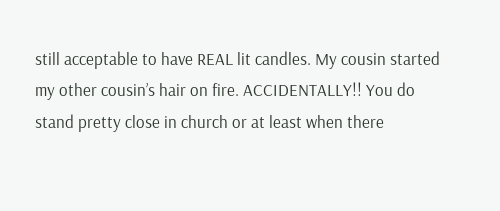still acceptable to have REAL lit candles. My cousin started my other cousin’s hair on fire. ACCIDENTALLY!! You do stand pretty close in church or at least when there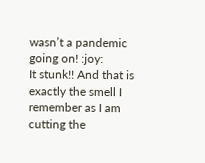wasn’t a pandemic going on! :joy:
It stunk!! And that is exactly the smell I remember as I am cutting the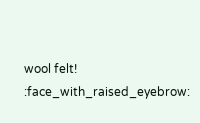wool felt! :face_with_raised_eyebrow: